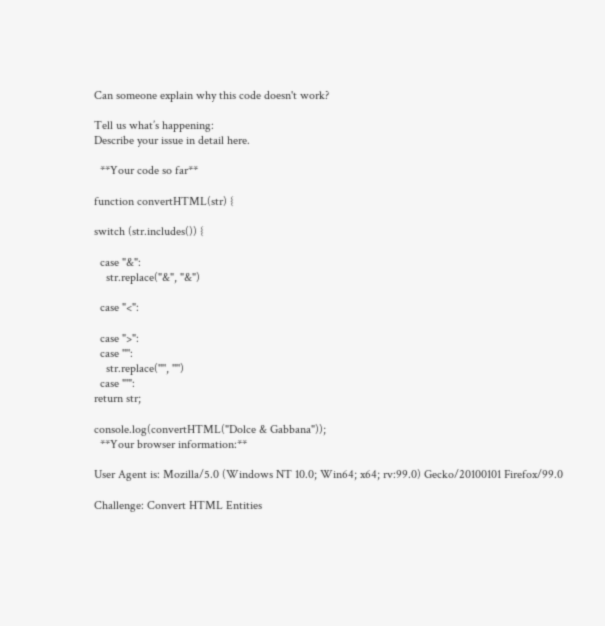Can someone explain why this code doesn't work?

Tell us what’s happening:
Describe your issue in detail here.

  **Your code so far**

function convertHTML(str) {

switch (str.includes()) {

  case "&":
    str.replace("&", "&")

  case "<":

  case ">":
  case '"':
    str.replace('"', '"')
  case "'":
return str;

console.log(convertHTML("Dolce & Gabbana"));
  **Your browser information:**

User Agent is: Mozilla/5.0 (Windows NT 10.0; Win64; x64; rv:99.0) Gecko/20100101 Firefox/99.0

Challenge: Convert HTML Entities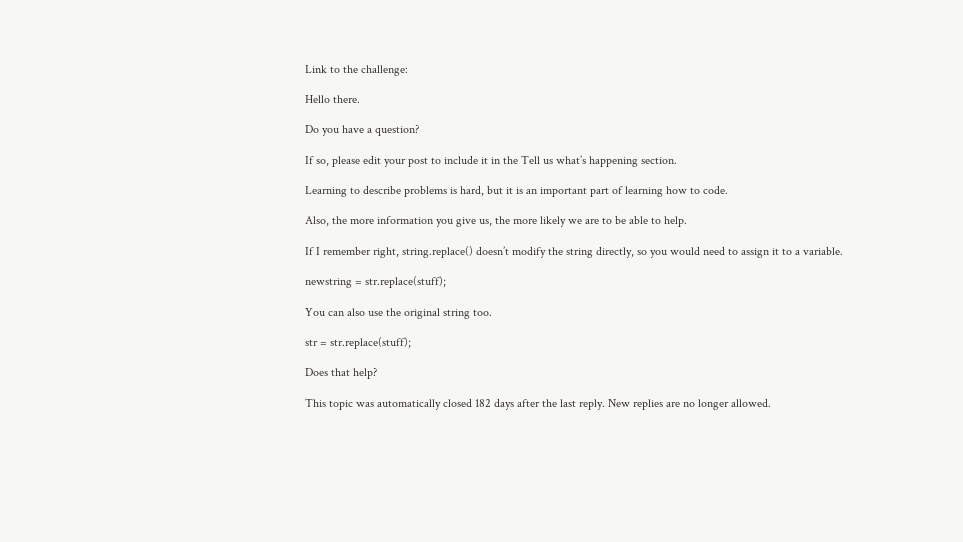Link to the challenge:

Hello there.

Do you have a question?

If so, please edit your post to include it in the Tell us what’s happening section.

Learning to describe problems is hard, but it is an important part of learning how to code.

Also, the more information you give us, the more likely we are to be able to help.

If I remember right, string.replace() doesn’t modify the string directly, so you would need to assign it to a variable.

newstring = str.replace(stuff);

You can also use the original string too.

str = str.replace(stuff);

Does that help?

This topic was automatically closed 182 days after the last reply. New replies are no longer allowed.